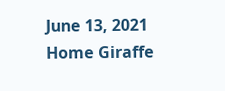June 13, 2021
Home Giraffe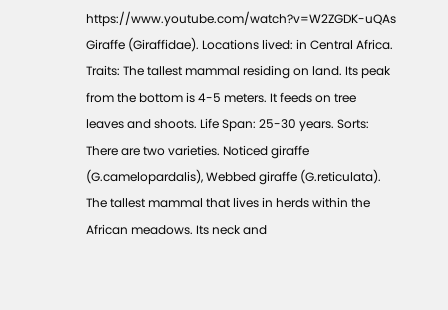https://www.youtube.com/watch?v=W2ZGDK-uQAs Giraffe (Giraffidae). Locations lived: in Central Africa. Traits: The tallest mammal residing on land. Its peak from the bottom is 4-5 meters. It feeds on tree leaves and shoots. Life Span: 25-30 years. Sorts: There are two varieties. Noticed giraffe (G.camelopardalis), Webbed giraffe (G.reticulata). The tallest mammal that lives in herds within the African meadows. Its neck and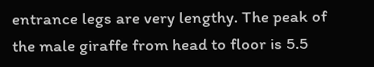entrance legs are very lengthy. The peak of the male giraffe from head to floor is 5.5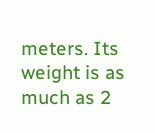meters. Its weight is as much as 2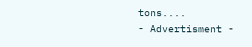tons....
- Advertisment -